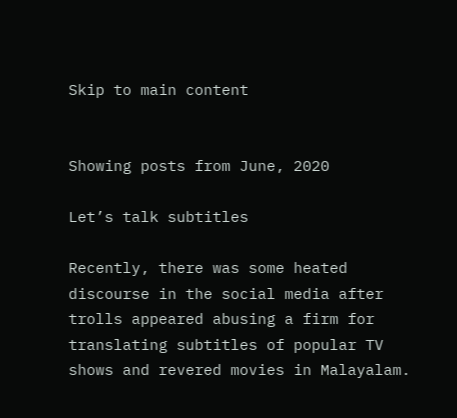Skip to main content


Showing posts from June, 2020

Let’s talk subtitles

Recently, there was some heated discourse in the social media after trolls appeared abusing a firm for translating subtitles of popular TV shows and revered movies in Malayalam.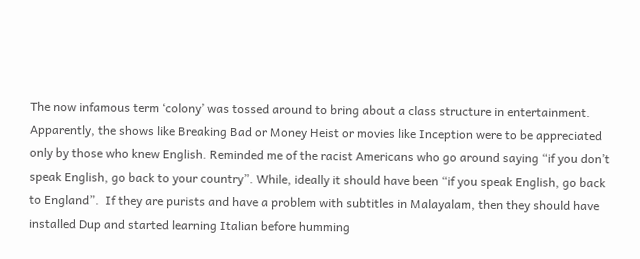The now infamous term ‘colony’ was tossed around to bring about a class structure in entertainment. Apparently, the shows like Breaking Bad or Money Heist or movies like Inception were to be appreciated only by those who knew English. Reminded me of the racist Americans who go around saying “if you don’t speak English, go back to your country”. While, ideally it should have been “if you speak English, go back to England”.  If they are purists and have a problem with subtitles in Malayalam, then they should have installed Dup and started learning Italian before humming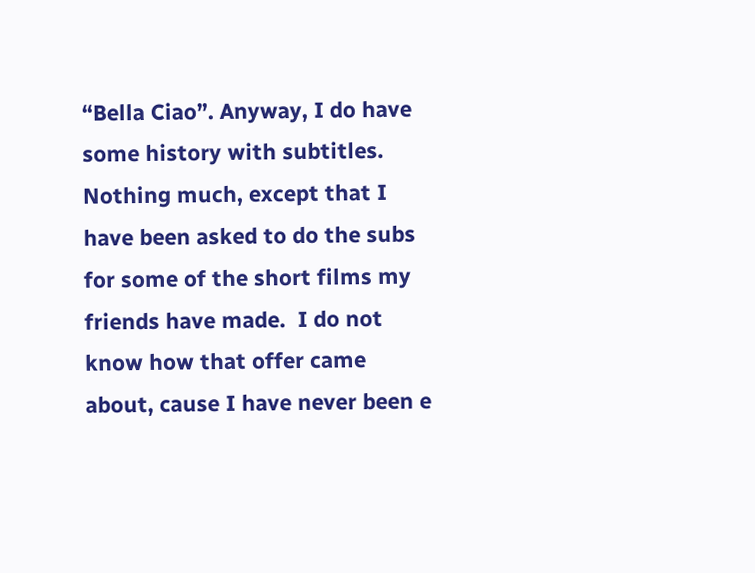“Bella Ciao”. Anyway, I do have some history with subtitles. Nothing much, except that I have been asked to do the subs for some of the short films my friends have made.  I do not know how that offer came about, cause I have never been e